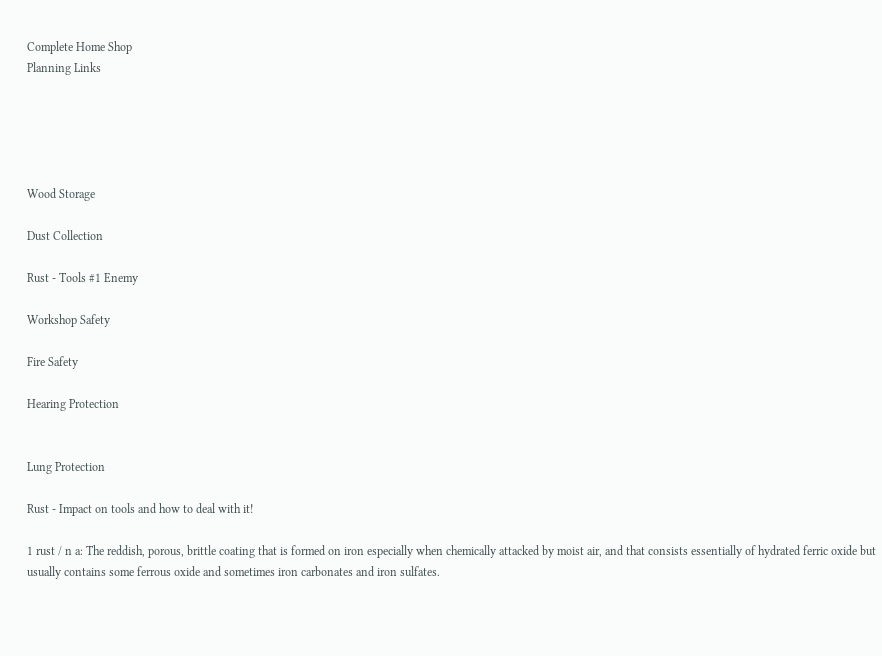Complete Home Shop
Planning Links





Wood Storage

Dust Collection

Rust - Tools #1 Enemy

Workshop Safety

Fire Safety

Hearing Protection


Lung Protection

Rust - Impact on tools and how to deal with it!

1 rust / n a: The reddish, porous, brittle coating that is formed on iron especially when chemically attacked by moist air, and that consists essentially of hydrated ferric oxide but usually contains some ferrous oxide and sometimes iron carbonates and iron sulfates.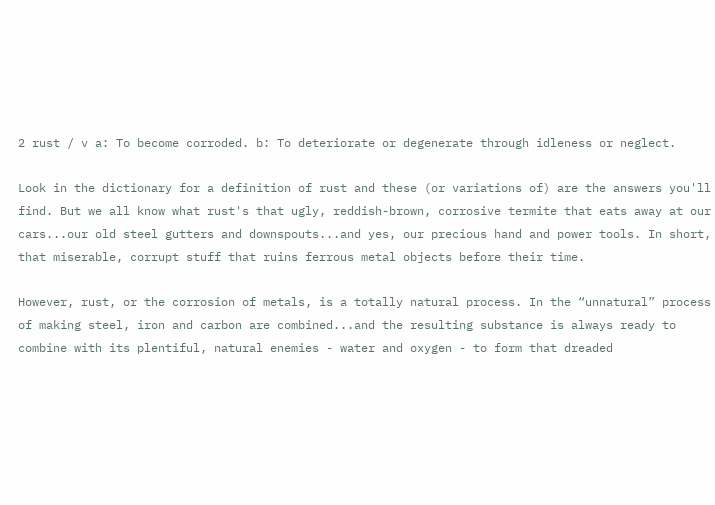2 rust / v a: To become corroded. b: To deteriorate or degenerate through idleness or neglect.

Look in the dictionary for a definition of rust and these (or variations of) are the answers you'll find. But we all know what rust's that ugly, reddish-brown, corrosive termite that eats away at our cars...our old steel gutters and downspouts...and yes, our precious hand and power tools. In short, that miserable, corrupt stuff that ruins ferrous metal objects before their time.

However, rust, or the corrosion of metals, is a totally natural process. In the “unnatural” process of making steel, iron and carbon are combined...and the resulting substance is always ready to combine with its plentiful, natural enemies - water and oxygen - to form that dreaded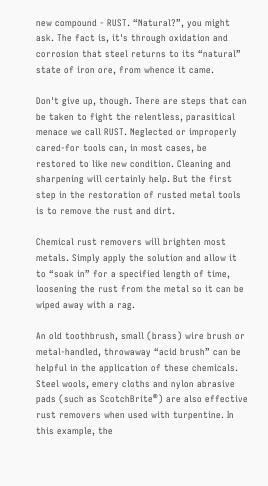new compound - RUST. “Natural?”, you might ask. The fact is, it's through oxidation and corrosion that steel returns to its “natural” state of iron ore, from whence it came.

Don't give up, though. There are steps that can be taken to fight the relentless, parasitical menace we call RUST. Neglected or improperly cared-for tools can, in most cases, be restored to like new condition. Cleaning and sharpening will certainly help. But the first step in the restoration of rusted metal tools is to remove the rust and dirt.

Chemical rust removers will brighten most metals. Simply apply the solution and allow it to “soak in” for a specified length of time, loosening the rust from the metal so it can be wiped away with a rag.

An old toothbrush, small (brass) wire brush or metal-handled, throwaway “acid brush” can be helpful in the application of these chemicals. Steel wools, emery cloths and nylon abrasive pads (such as ScotchBrite®) are also effective rust removers when used with turpentine. In this example, the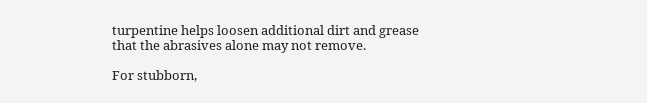turpentine helps loosen additional dirt and grease that the abrasives alone may not remove.

For stubborn,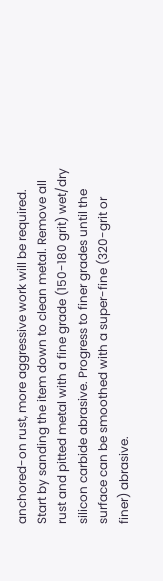anchored-on rust, more aggressive work will be required. Start by sanding the item down to clean metal. Remove all rust and pitted metal with a fine grade (150-180 grit) wet/dry silicon carbide abrasive. Progress to finer grades until the surface can be smoothed with a super-fine (320-grit or finer) abrasive.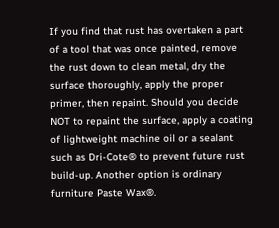If you find that rust has overtaken a part of a tool that was once painted, remove the rust down to clean metal, dry the surface thoroughly, apply the proper primer, then repaint. Should you decide NOT to repaint the surface, apply a coating of lightweight machine oil or a sealant such as Dri-Cote® to prevent future rust build-up. Another option is ordinary furniture Paste Wax®.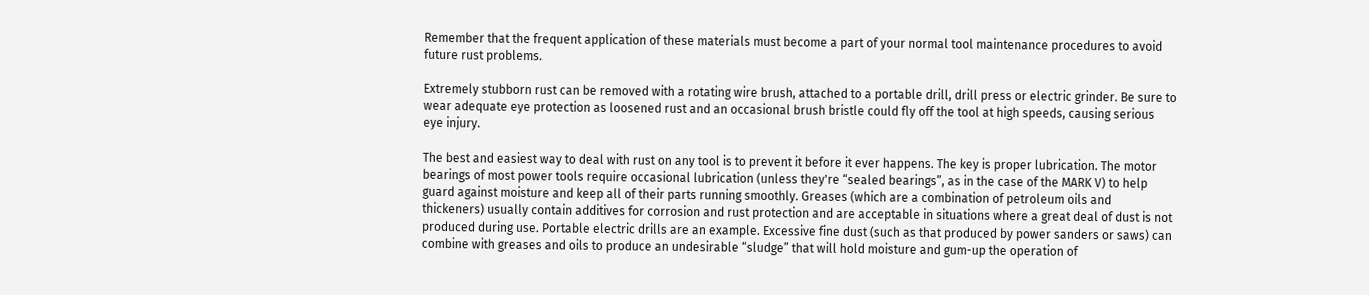Remember that the frequent application of these materials must become a part of your normal tool maintenance procedures to avoid future rust problems.

Extremely stubborn rust can be removed with a rotating wire brush, attached to a portable drill, drill press or electric grinder. Be sure to wear adequate eye protection as loosened rust and an occasional brush bristle could fly off the tool at high speeds, causing serious eye injury.

The best and easiest way to deal with rust on any tool is to prevent it before it ever happens. The key is proper lubrication. The motor bearings of most power tools require occasional lubrication (unless they're “sealed bearings”, as in the case of the MARK V) to help guard against moisture and keep all of their parts running smoothly. Greases (which are a combination of petroleum oils and thickeners) usually contain additives for corrosion and rust protection and are acceptable in situations where a great deal of dust is not produced during use. Portable electric drills are an example. Excessive fine dust (such as that produced by power sanders or saws) can combine with greases and oils to produce an undesirable “sludge” that will hold moisture and gum-up the operation of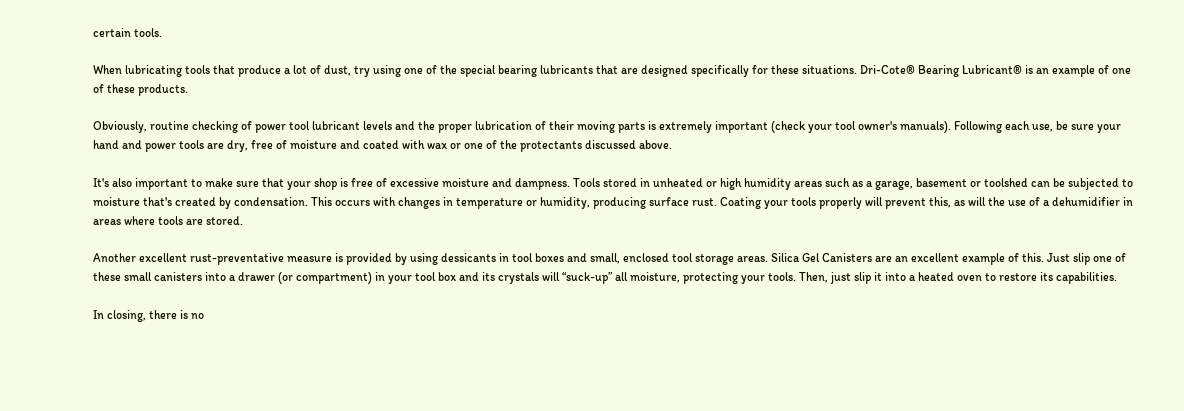certain tools.

When lubricating tools that produce a lot of dust, try using one of the special bearing lubricants that are designed specifically for these situations. Dri-Cote® Bearing Lubricant® is an example of one of these products.

Obviously, routine checking of power tool lubricant levels and the proper lubrication of their moving parts is extremely important (check your tool owner's manuals). Following each use, be sure your hand and power tools are dry, free of moisture and coated with wax or one of the protectants discussed above.

It's also important to make sure that your shop is free of excessive moisture and dampness. Tools stored in unheated or high humidity areas such as a garage, basement or toolshed can be subjected to moisture that's created by condensation. This occurs with changes in temperature or humidity, producing surface rust. Coating your tools properly will prevent this, as will the use of a dehumidifier in areas where tools are stored.

Another excellent rust-preventative measure is provided by using dessicants in tool boxes and small, enclosed tool storage areas. Silica Gel Canisters are an excellent example of this. Just slip one of these small canisters into a drawer (or compartment) in your tool box and its crystals will “suck-up” all moisture, protecting your tools. Then, just slip it into a heated oven to restore its capabilities.

In closing, there is no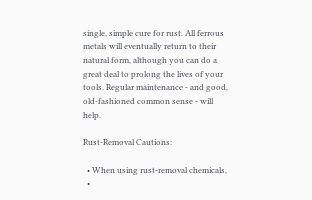single, simple cure for rust. All ferrous metals will eventually return to their natural form, although you can do a great deal to prolong the lives of your tools. Regular maintenance - and good, old-fashioned common sense - will help.

Rust-Removal Cautions:

  • When using rust-removal chemicals,
  •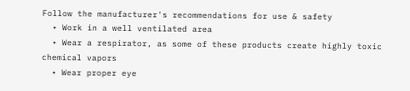Follow the manufacturer's recommendations for use & safety
  • Work in a well ventilated area
  • Wear a respirator, as some of these products create highly toxic chemical vapors
  • Wear proper eye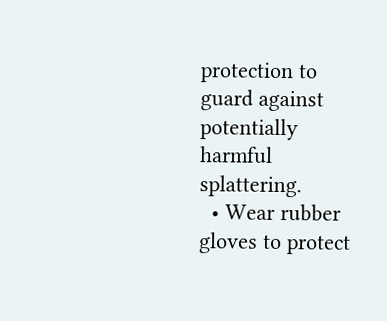protection to guard against potentially harmful splattering.
  • Wear rubber gloves to protect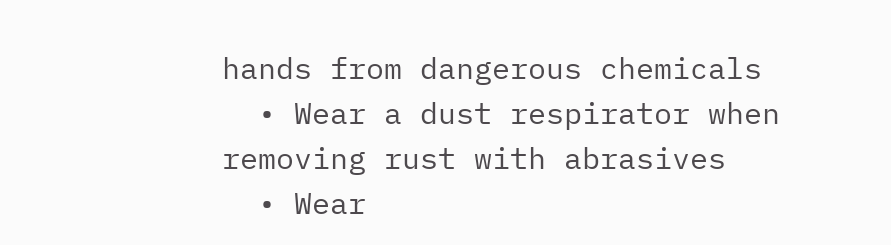hands from dangerous chemicals
  • Wear a dust respirator when removing rust with abrasives
  • Wear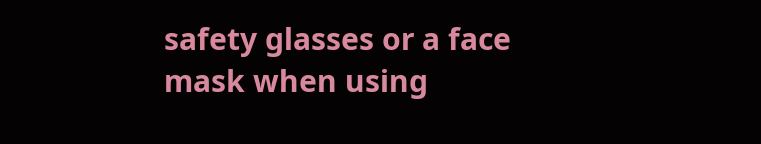safety glasses or a face mask when using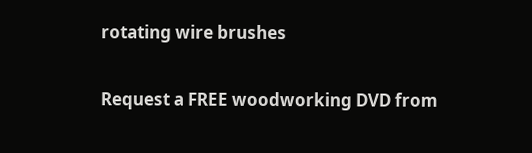rotating wire brushes

Request a FREE woodworking DVD from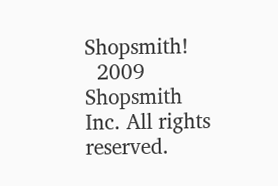Shopsmith!
  2009 Shopsmith Inc. All rights reserved.